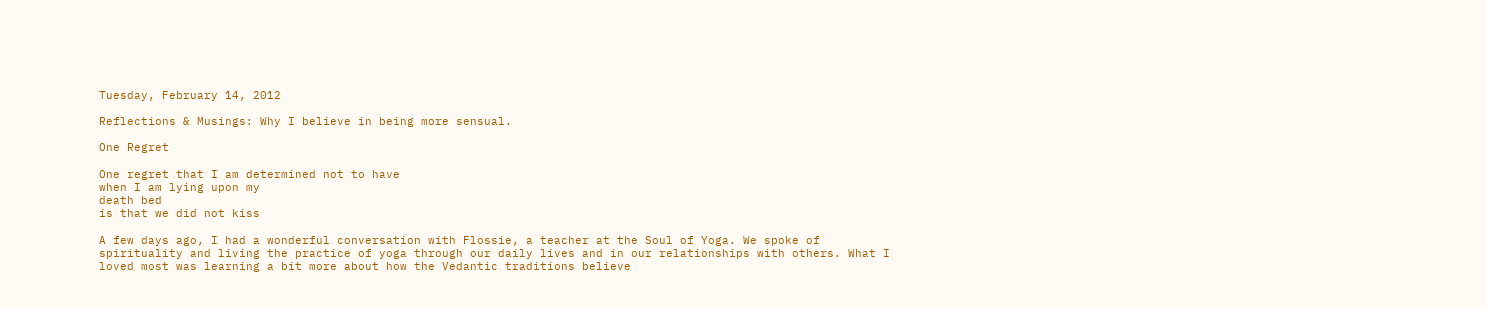Tuesday, February 14, 2012

Reflections & Musings: Why I believe in being more sensual.

One Regret

One regret that I am determined not to have
when I am lying upon my
death bed
is that we did not kiss

A few days ago, I had a wonderful conversation with Flossie, a teacher at the Soul of Yoga. We spoke of spirituality and living the practice of yoga through our daily lives and in our relationships with others. What I loved most was learning a bit more about how the Vedantic traditions believe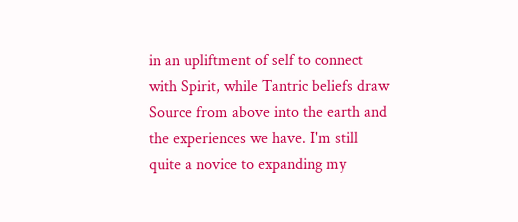in an upliftment of self to connect with Spirit, while Tantric beliefs draw Source from above into the earth and the experiences we have. I'm still quite a novice to expanding my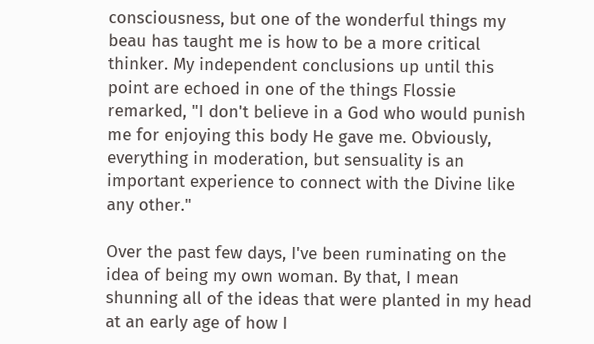consciousness, but one of the wonderful things my beau has taught me is how to be a more critical thinker. My independent conclusions up until this point are echoed in one of the things Flossie remarked, "I don't believe in a God who would punish me for enjoying this body He gave me. Obviously, everything in moderation, but sensuality is an important experience to connect with the Divine like any other."

Over the past few days, I've been ruminating on the idea of being my own woman. By that, I mean shunning all of the ideas that were planted in my head at an early age of how I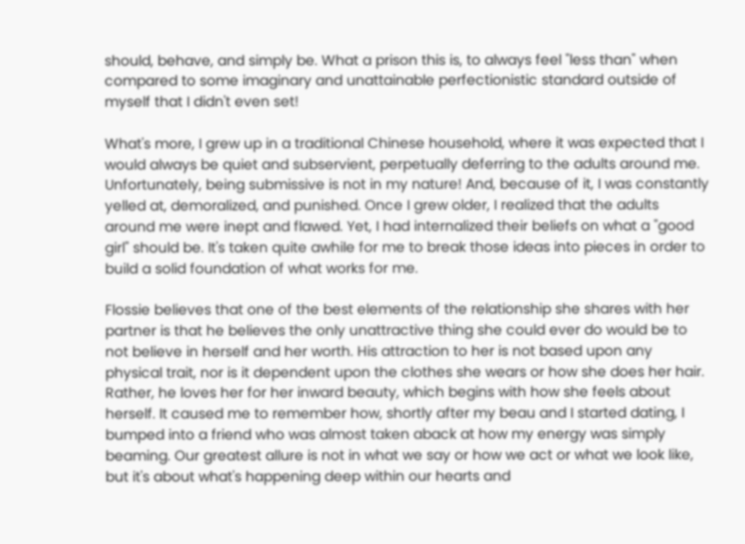should, behave, and simply be. What a prison this is, to always feel "less than" when compared to some imaginary and unattainable perfectionistic standard outside of myself that I didn't even set!

What's more, I grew up in a traditional Chinese household, where it was expected that I would always be quiet and subservient, perpetually deferring to the adults around me. Unfortunately, being submissive is not in my nature! And, because of it, I was constantly yelled at, demoralized, and punished. Once I grew older, I realized that the adults around me were inept and flawed. Yet, I had internalized their beliefs on what a "good girl" should be. It's taken quite awhile for me to break those ideas into pieces in order to build a solid foundation of what works for me.

Flossie believes that one of the best elements of the relationship she shares with her partner is that he believes the only unattractive thing she could ever do would be to not believe in herself and her worth. His attraction to her is not based upon any physical trait, nor is it dependent upon the clothes she wears or how she does her hair. Rather, he loves her for her inward beauty, which begins with how she feels about herself. It caused me to remember how, shortly after my beau and I started dating, I bumped into a friend who was almost taken aback at how my energy was simply beaming. Our greatest allure is not in what we say or how we act or what we look like, but it's about what's happening deep within our hearts and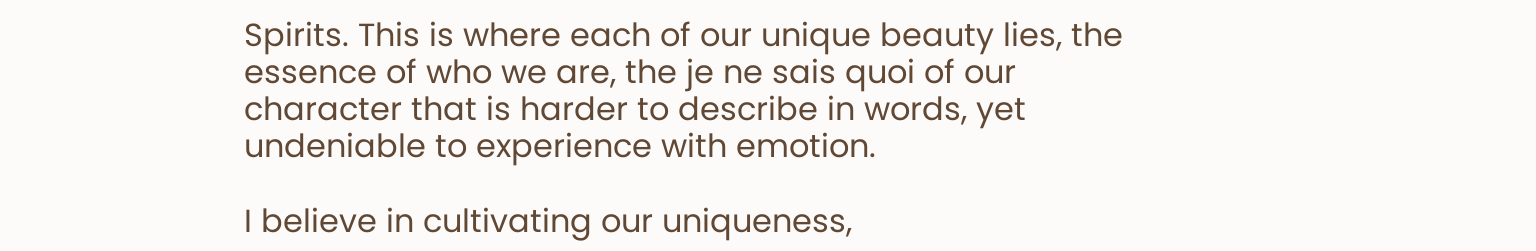Spirits. This is where each of our unique beauty lies, the essence of who we are, the je ne sais quoi of our character that is harder to describe in words, yet undeniable to experience with emotion.

I believe in cultivating our uniqueness,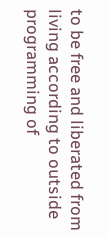to be free and liberated from living according to outside programming of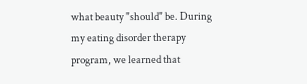what beauty "should" be. During my eating disorder therapy program, we learned that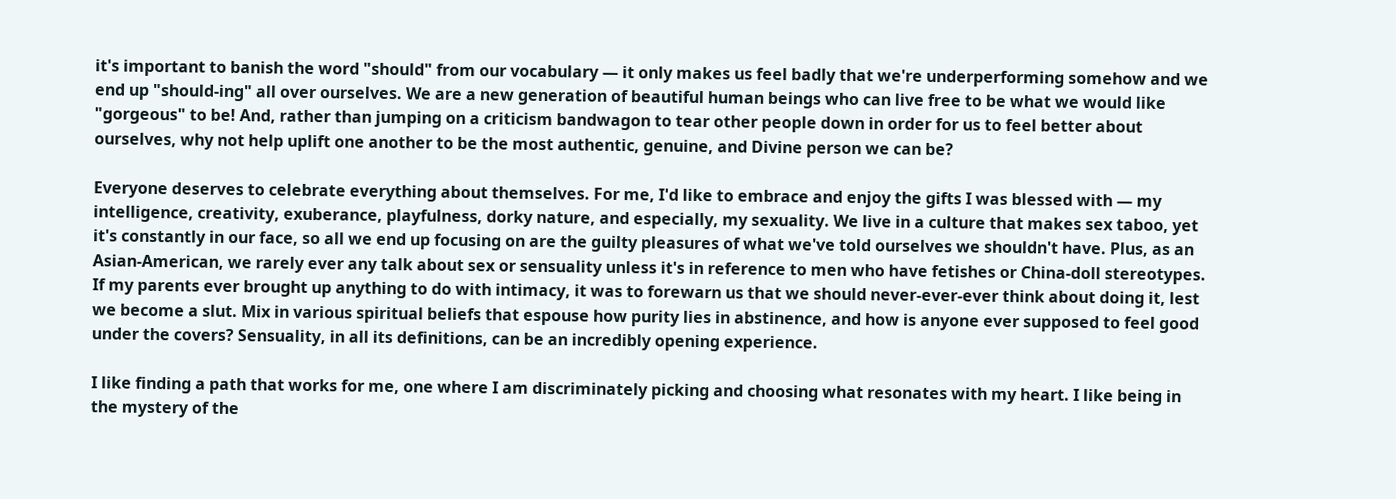it's important to banish the word "should" from our vocabulary — it only makes us feel badly that we're underperforming somehow and we end up "should-ing" all over ourselves. We are a new generation of beautiful human beings who can live free to be what we would like "gorgeous" to be! And, rather than jumping on a criticism bandwagon to tear other people down in order for us to feel better about ourselves, why not help uplift one another to be the most authentic, genuine, and Divine person we can be?

Everyone deserves to celebrate everything about themselves. For me, I'd like to embrace and enjoy the gifts I was blessed with — my intelligence, creativity, exuberance, playfulness, dorky nature, and especially, my sexuality. We live in a culture that makes sex taboo, yet it's constantly in our face, so all we end up focusing on are the guilty pleasures of what we've told ourselves we shouldn't have. Plus, as an Asian-American, we rarely ever any talk about sex or sensuality unless it's in reference to men who have fetishes or China-doll stereotypes. If my parents ever brought up anything to do with intimacy, it was to forewarn us that we should never-ever-ever think about doing it, lest we become a slut. Mix in various spiritual beliefs that espouse how purity lies in abstinence, and how is anyone ever supposed to feel good under the covers? Sensuality, in all its definitions, can be an incredibly opening experience.

I like finding a path that works for me, one where I am discriminately picking and choosing what resonates with my heart. I like being in the mystery of the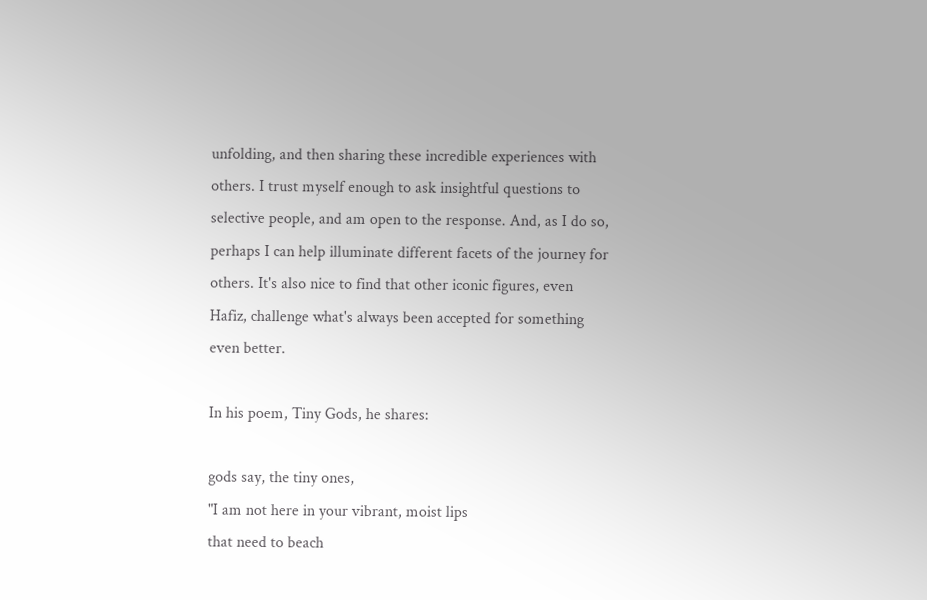unfolding, and then sharing these incredible experiences with others. I trust myself enough to ask insightful questions to selective people, and am open to the response. And, as I do so, perhaps I can help illuminate different facets of the journey for others. It's also nice to find that other iconic figures, even Hafiz, challenge what's always been accepted for something even better.

In his poem, Tiny Gods, he shares:

gods say, the tiny ones,
"I am not here in your vibrant, moist lips
that need to beach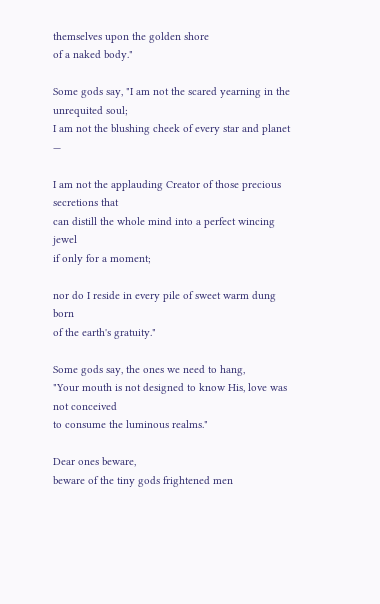themselves upon the golden shore
of a naked body."

Some gods say, "I am not the scared yearning in the unrequited soul;
I am not the blushing cheek of every star and planet —

I am not the applauding Creator of those precious secretions that
can distill the whole mind into a perfect wincing jewel
if only for a moment;

nor do I reside in every pile of sweet warm dung born
of the earth's gratuity."

Some gods say, the ones we need to hang,
"Your mouth is not designed to know His, love was not conceived
to consume the luminous realms."

Dear ones beware,
beware of the tiny gods frightened men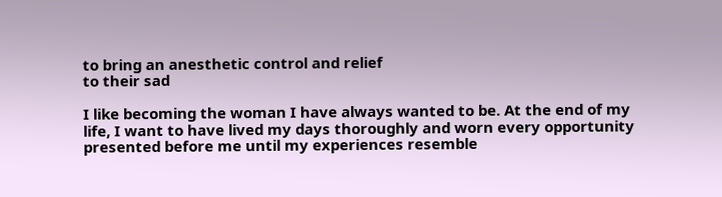to bring an anesthetic control and relief
to their sad

I like becoming the woman I have always wanted to be. At the end of my life, I want to have lived my days thoroughly and worn every opportunity presented before me until my experiences resemble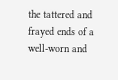the tattered and frayed ends of a well-worn and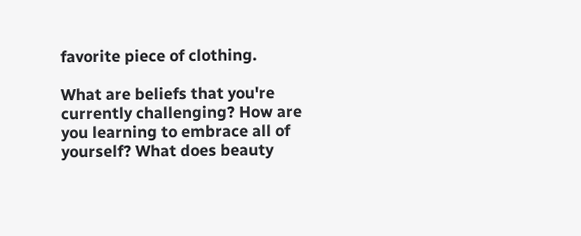favorite piece of clothing.

What are beliefs that you're currently challenging? How are you learning to embrace all of yourself? What does beauty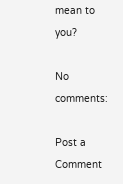mean to you?

No comments:

Post a Comment